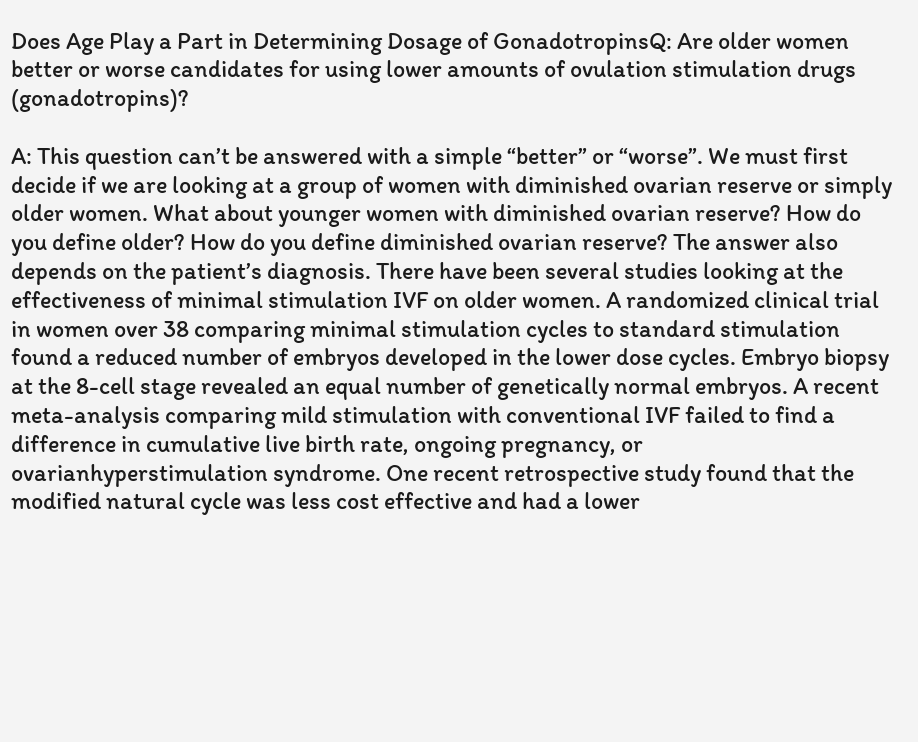Does Age Play a Part in Determining Dosage of GonadotropinsQ: Are older women better or worse candidates for using lower amounts of ovulation stimulation drugs (gonadotropins)?

A: This question can’t be answered with a simple “better” or “worse”. We must first decide if we are looking at a group of women with diminished ovarian reserve or simply older women. What about younger women with diminished ovarian reserve? How do you define older? How do you define diminished ovarian reserve? The answer also depends on the patient’s diagnosis. There have been several studies looking at the effectiveness of minimal stimulation IVF on older women. A randomized clinical trial in women over 38 comparing minimal stimulation cycles to standard stimulation found a reduced number of embryos developed in the lower dose cycles. Embryo biopsy at the 8-cell stage revealed an equal number of genetically normal embryos. A recent meta-analysis comparing mild stimulation with conventional IVF failed to find a difference in cumulative live birth rate, ongoing pregnancy, or ovarianhyperstimulation syndrome. One recent retrospective study found that the modified natural cycle was less cost effective and had a lower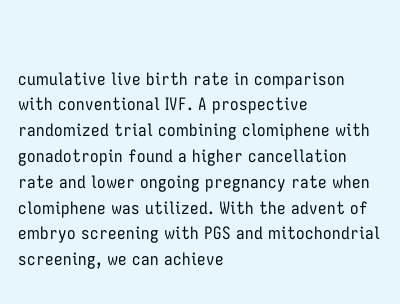cumulative live birth rate in comparison with conventional IVF. A prospective randomized trial combining clomiphene with gonadotropin found a higher cancellation rate and lower ongoing pregnancy rate when clomiphene was utilized. With the advent of embryo screening with PGS and mitochondrial screening, we can achieve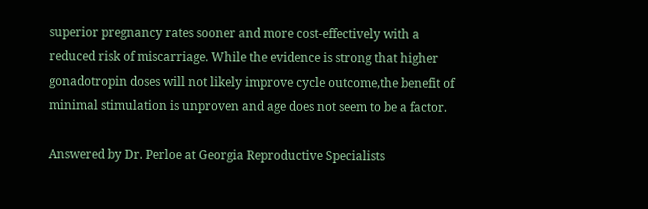superior pregnancy rates sooner and more cost-effectively with a reduced risk of miscarriage. While the evidence is strong that higher gonadotropin doses will not likely improve cycle outcome,the benefit of minimal stimulation is unproven and age does not seem to be a factor.

Answered by Dr. Perloe at Georgia Reproductive Specialists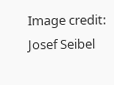Image credit: Josef Seibel